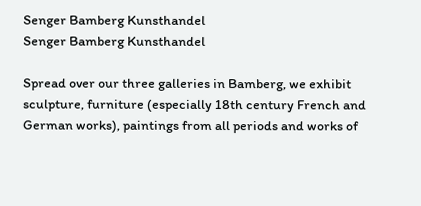Senger Bamberg Kunsthandel
Senger Bamberg Kunsthandel

Spread over our three galleries in Bamberg, we exhibit sculpture, furniture (especially 18th century French and German works), paintings from all periods and works of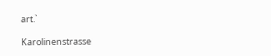art.`

Karolinenstrasse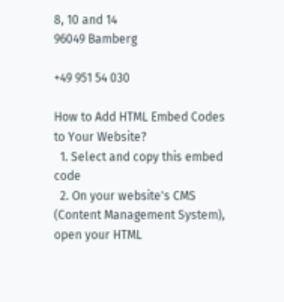8, 10 and 14
96049 Bamberg

+49 951 54 030

How to Add HTML Embed Codes to Your Website?
  1. Select and copy this embed code
  2. On your website's CMS (Content Management System), open your HTML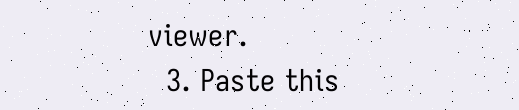viewer.
  3. Paste this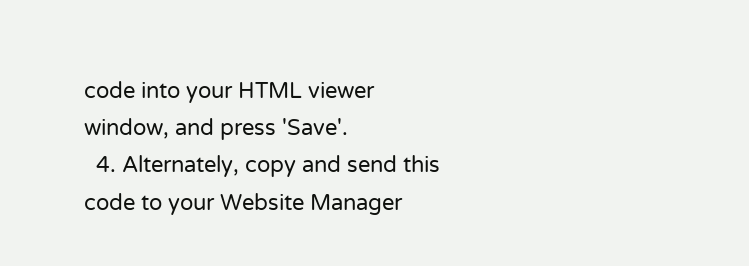code into your HTML viewer window, and press 'Save'.
  4. Alternately, copy and send this code to your Website Manager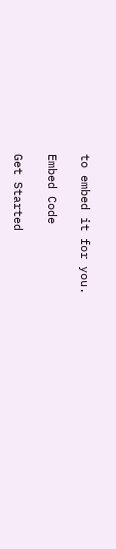to embed it for you.

Embed Code

Get Started